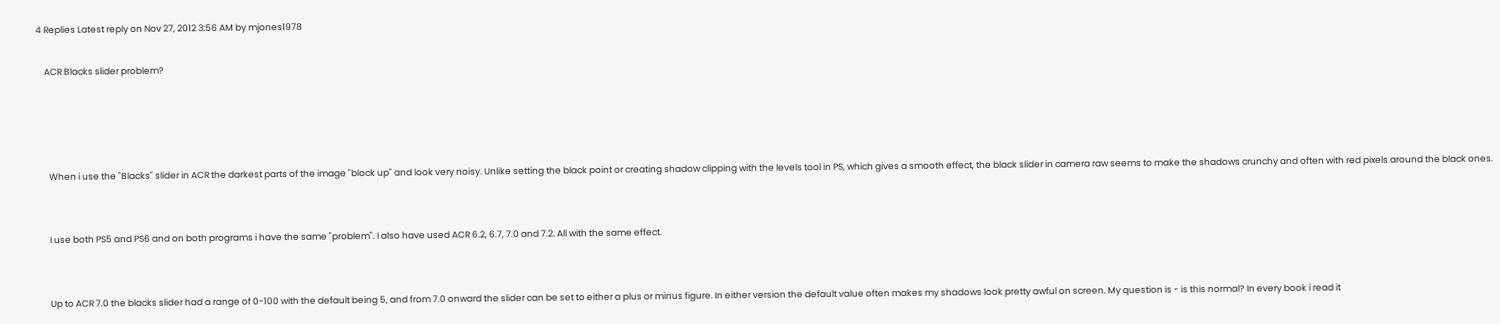4 Replies Latest reply on Nov 27, 2012 3:56 AM by mjones1978

    ACR Blacks slider problem?




      When i use the "Blacks" slider in ACR the darkest parts of the image "block up" and look very noisy. Unlike setting the black point or creating shadow clipping with the levels tool in PS, which gives a smooth effect, the black slider in camera raw seems to make the shadows crunchy and often with red pixels around the black ones.


      I use both PS5 and PS6 and on both programs i have the same "problem". I also have used ACR 6.2, 6.7, 7.0 and 7.2. All with the same effect.


      Up to ACR 7.0 the blacks slider had a range of 0-100 with the default being 5, and from 7.0 onward the slider can be set to either a plus or minus figure. In either version the default value often makes my shadows look pretty awful on screen. My question is - is this normal? In every book i read it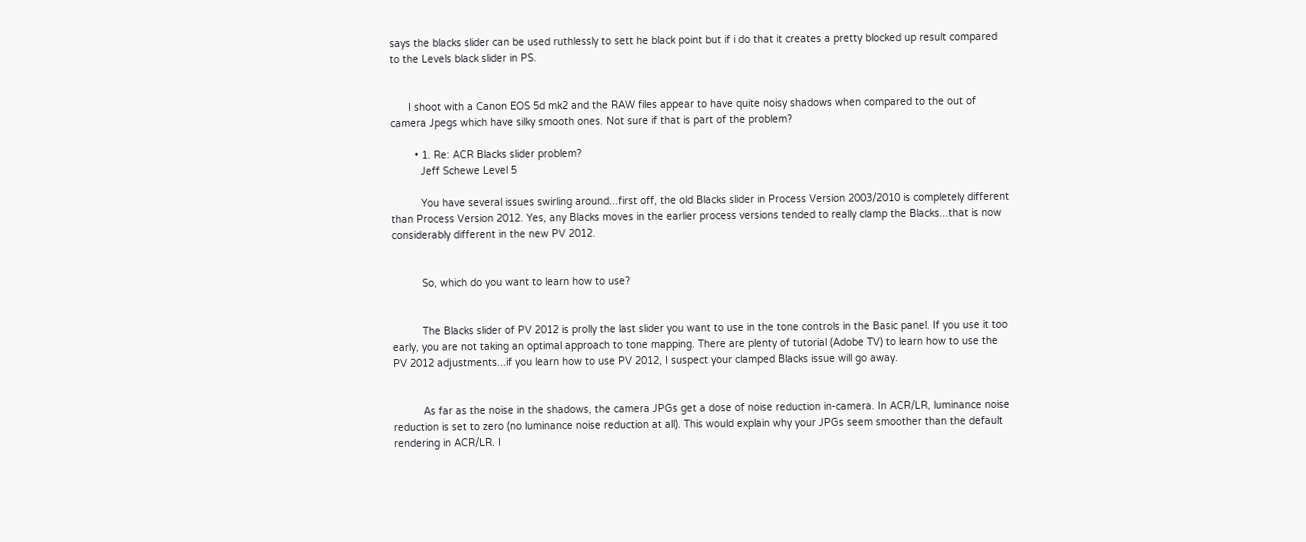says the blacks slider can be used ruthlessly to sett he black point but if i do that it creates a pretty blocked up result compared to the Levels black slider in PS.


      I shoot with a Canon EOS 5d mk2 and the RAW files appear to have quite noisy shadows when compared to the out of camera Jpegs which have silky smooth ones. Not sure if that is part of the problem?

        • 1. Re: ACR Blacks slider problem?
          Jeff Schewe Level 5

          You have several issues swirling around...first off, the old Blacks slider in Process Version 2003/2010 is completely different than Process Version 2012. Yes, any Blacks moves in the earlier process versions tended to really clamp the Blacks...that is now considerably different in the new PV 2012.


          So, which do you want to learn how to use?


          The Blacks slider of PV 2012 is prolly the last slider you want to use in the tone controls in the Basic panel. If you use it too early, you are not taking an optimal approach to tone mapping. There are plenty of tutorial (Adobe TV) to learn how to use the PV 2012 adjustments...if you learn how to use PV 2012, I suspect your clamped Blacks issue will go away.


          As far as the noise in the shadows, the camera JPGs get a dose of noise reduction in-camera. In ACR/LR, luminance noise reduction is set to zero (no luminance noise reduction at all). This would explain why your JPGs seem smoother than the default rendering in ACR/LR. I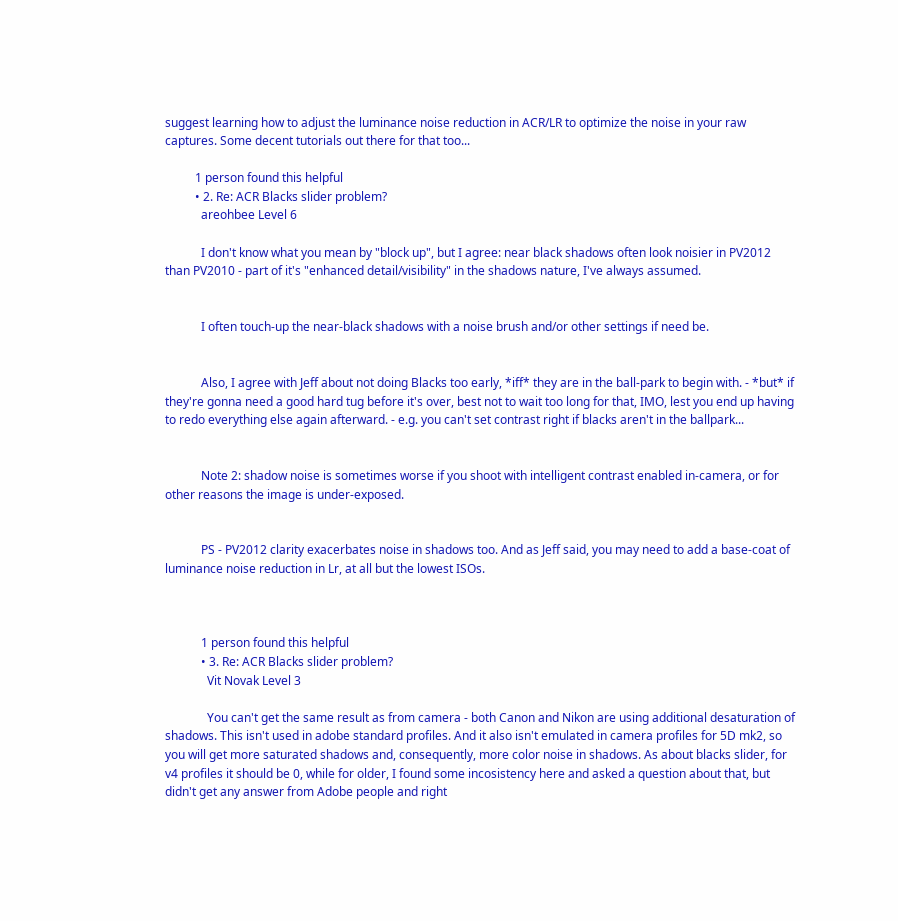suggest learning how to adjust the luminance noise reduction in ACR/LR to optimize the noise in your raw captures. Some decent tutorials out there for that too...

          1 person found this helpful
          • 2. Re: ACR Blacks slider problem?
            areohbee Level 6

            I don't know what you mean by "block up", but I agree: near black shadows often look noisier in PV2012 than PV2010 - part of it's "enhanced detail/visibility" in the shadows nature, I've always assumed.


            I often touch-up the near-black shadows with a noise brush and/or other settings if need be.


            Also, I agree with Jeff about not doing Blacks too early, *iff* they are in the ball-park to begin with. - *but* if they're gonna need a good hard tug before it's over, best not to wait too long for that, IMO, lest you end up having to redo everything else again afterward. - e.g. you can't set contrast right if blacks aren't in the ballpark...


            Note 2: shadow noise is sometimes worse if you shoot with intelligent contrast enabled in-camera, or for other reasons the image is under-exposed.


            PS - PV2012 clarity exacerbates noise in shadows too. And as Jeff said, you may need to add a base-coat of luminance noise reduction in Lr, at all but the lowest ISOs.



            1 person found this helpful
            • 3. Re: ACR Blacks slider problem?
              Vit Novak Level 3

              You can't get the same result as from camera - both Canon and Nikon are using additional desaturation of shadows. This isn't used in adobe standard profiles. And it also isn't emulated in camera profiles for 5D mk2, so you will get more saturated shadows and, consequently, more color noise in shadows. As about blacks slider, for v4 profiles it should be 0, while for older, I found some incosistency here and asked a question about that, but didn't get any answer from Adobe people and right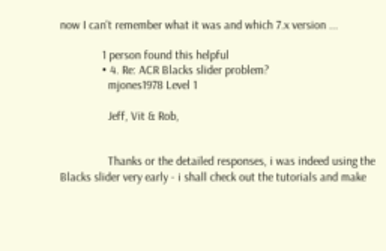now I can't remember what it was and which 7.x version ...

              1 person found this helpful
              • 4. Re: ACR Blacks slider problem?
                mjones1978 Level 1

                Jeff, Vit & Rob,


                Thanks or the detailed responses, i was indeed using the Blacks slider very early - i shall check out the tutorials and make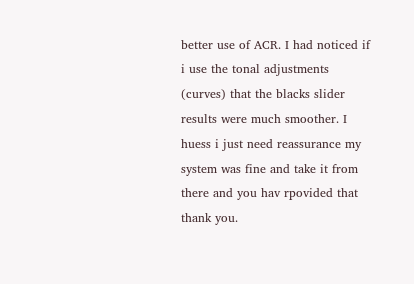better use of ACR. I had noticed if i use the tonal adjustments (curves) that the blacks slider results were much smoother. I huess i just need reassurance my system was fine and take it from there and you hav rpovided that thank you.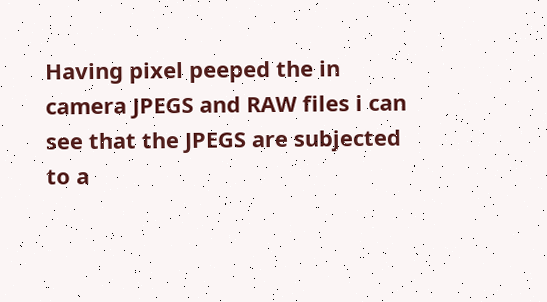Having pixel peeped the in camera JPEGS and RAW files i can see that the JPEGS are subjected to a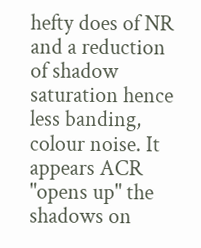hefty does of NR and a reduction of shadow saturation hence less banding, colour noise. It appears ACR "opens up" the shadows on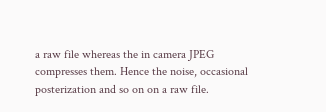a raw file whereas the in camera JPEG compresses them. Hence the noise, occasional posterization and so on on a raw file.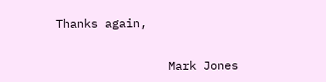Thanks again,


                Mark Jones